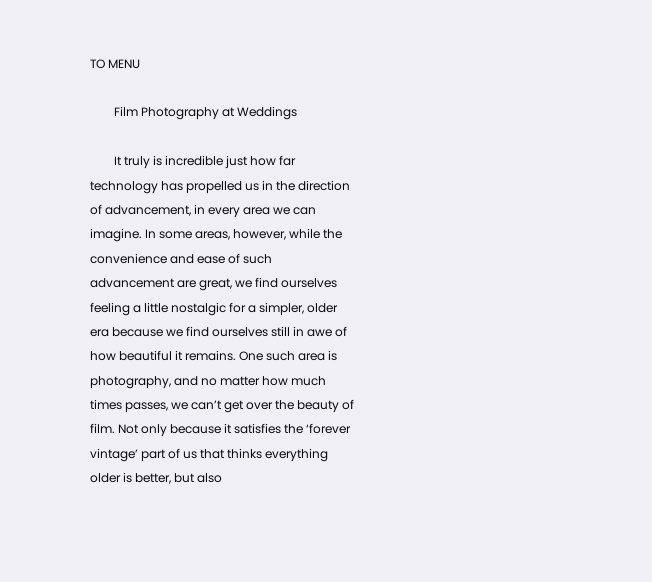TO MENU

        Film Photography at Weddings

        It truly is incredible just how far technology has propelled us in the direction of advancement, in every area we can imagine. In some areas, however, while the convenience and ease of such advancement are great, we find ourselves feeling a little nostalgic for a simpler, older era because we find ourselves still in awe of how beautiful it remains. One such area is photography, and no matter how much times passes, we can’t get over the beauty of film. Not only because it satisfies the ‘forever vintage’ part of us that thinks everything older is better, but also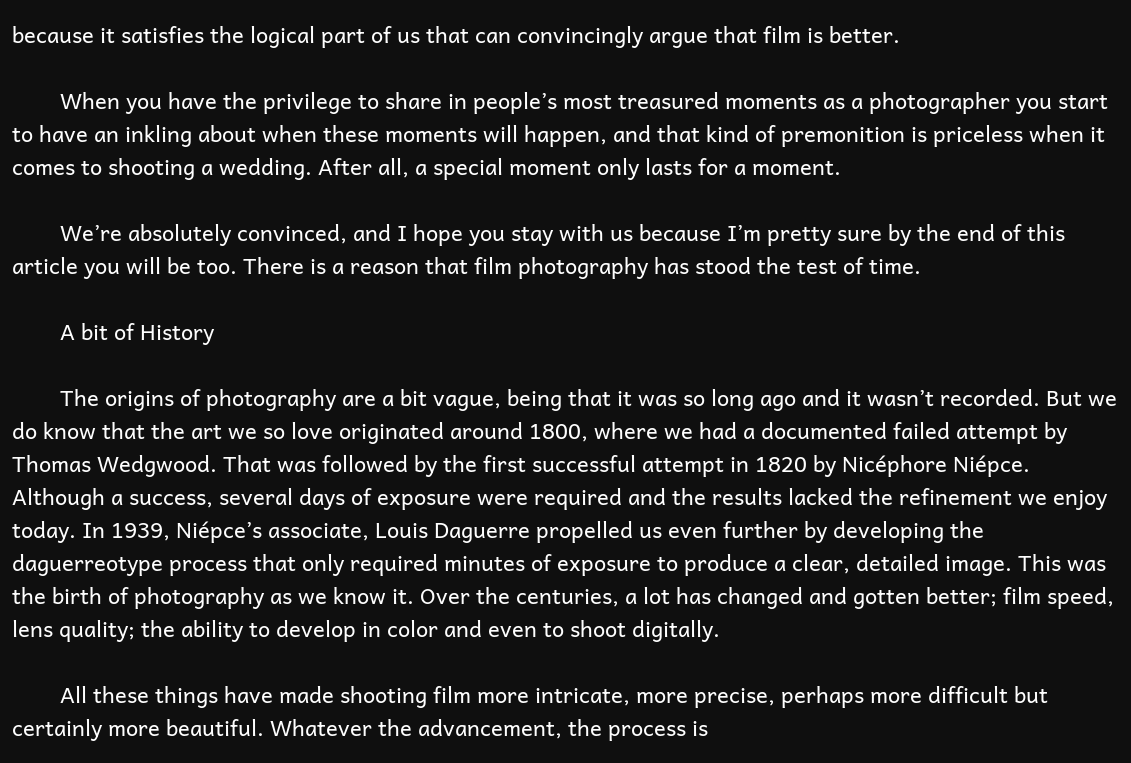because it satisfies the logical part of us that can convincingly argue that film is better.

        When you have the privilege to share in people’s most treasured moments as a photographer you start to have an inkling about when these moments will happen, and that kind of premonition is priceless when it comes to shooting a wedding. After all, a special moment only lasts for a moment.

        We’re absolutely convinced, and I hope you stay with us because I’m pretty sure by the end of this article you will be too. There is a reason that film photography has stood the test of time.

        A bit of History

        The origins of photography are a bit vague, being that it was so long ago and it wasn’t recorded. But we do know that the art we so love originated around 1800, where we had a documented failed attempt by Thomas Wedgwood. That was followed by the first successful attempt in 1820 by Nicéphore Niépce. Although a success, several days of exposure were required and the results lacked the refinement we enjoy today. In 1939, Niépce’s associate, Louis Daguerre propelled us even further by developing the daguerreotype process that only required minutes of exposure to produce a clear, detailed image. This was the birth of photography as we know it. Over the centuries, a lot has changed and gotten better; film speed, lens quality; the ability to develop in color and even to shoot digitally.

        All these things have made shooting film more intricate, more precise, perhaps more difficult but certainly more beautiful. Whatever the advancement, the process is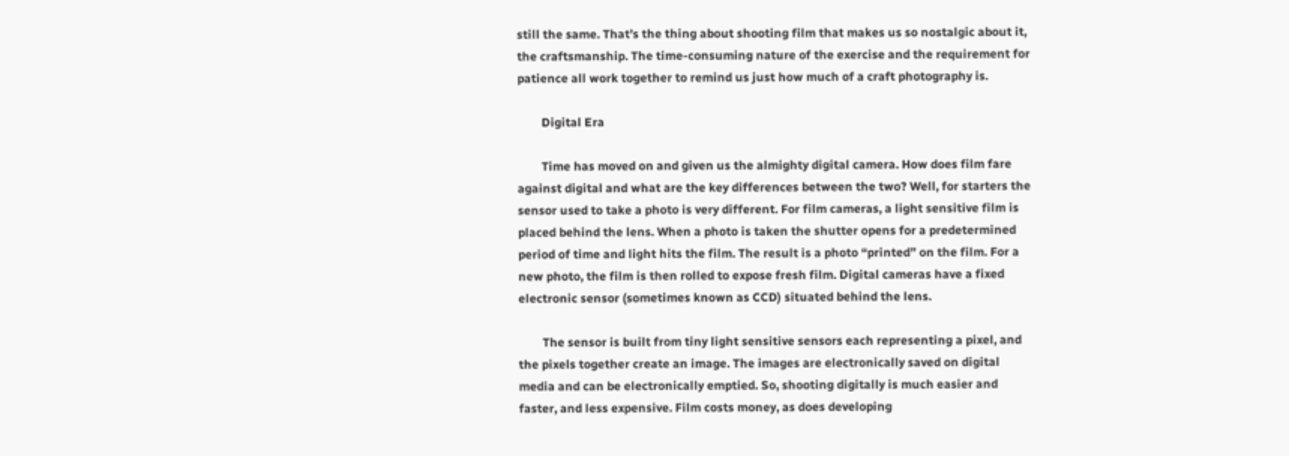still the same. That’s the thing about shooting film that makes us so nostalgic about it, the craftsmanship. The time-consuming nature of the exercise and the requirement for patience all work together to remind us just how much of a craft photography is.

        Digital Era

        Time has moved on and given us the almighty digital camera. How does film fare against digital and what are the key differences between the two? Well, for starters the sensor used to take a photo is very different. For film cameras, a light sensitive film is placed behind the lens. When a photo is taken the shutter opens for a predetermined period of time and light hits the film. The result is a photo “printed” on the film. For a new photo, the film is then rolled to expose fresh film. Digital cameras have a fixed electronic sensor (sometimes known as CCD) situated behind the lens.

        The sensor is built from tiny light sensitive sensors each representing a pixel, and the pixels together create an image. The images are electronically saved on digital media and can be electronically emptied. So, shooting digitally is much easier and faster, and less expensive. Film costs money, as does developing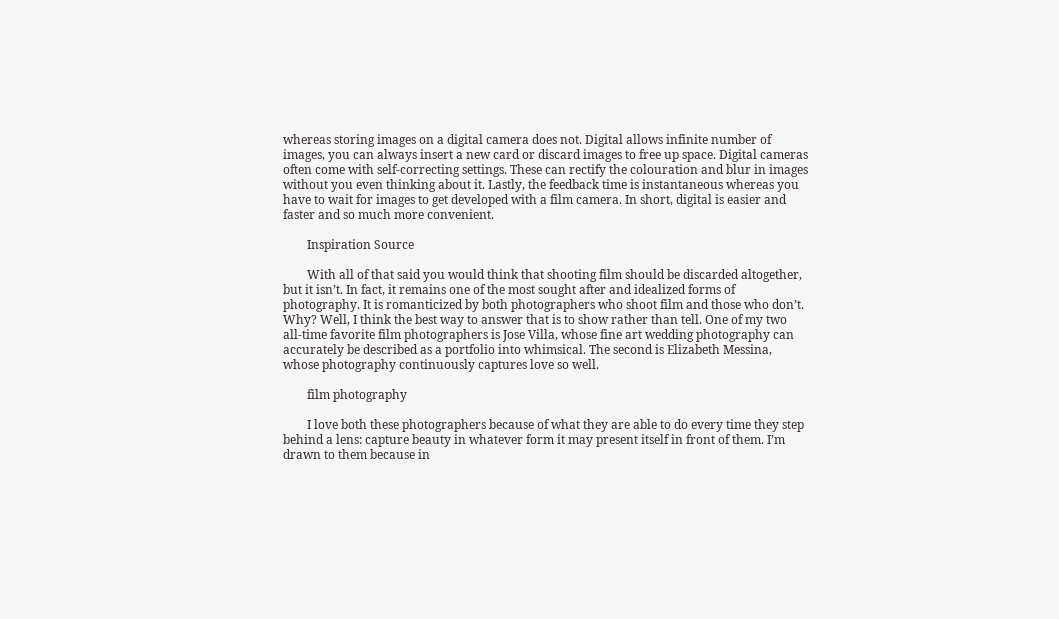whereas storing images on a digital camera does not. Digital allows infinite number of images, you can always insert a new card or discard images to free up space. Digital cameras often come with self-correcting settings. These can rectify the colouration and blur in images without you even thinking about it. Lastly, the feedback time is instantaneous whereas you have to wait for images to get developed with a film camera. In short, digital is easier and faster and so much more convenient.

        Inspiration Source

        With all of that said you would think that shooting film should be discarded altogether, but it isn’t. In fact, it remains one of the most sought after and idealized forms of photography. It is romanticized by both photographers who shoot film and those who don’t. Why? Well, I think the best way to answer that is to show rather than tell. One of my two all-time favorite film photographers is Jose Villa, whose fine art wedding photography can accurately be described as a portfolio into whimsical. The second is Elizabeth Messina, whose photography continuously captures love so well.

        film photography

        I love both these photographers because of what they are able to do every time they step behind a lens: capture beauty in whatever form it may present itself in front of them. I’m drawn to them because in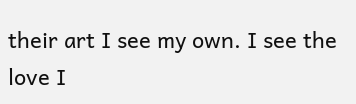their art I see my own. I see the love I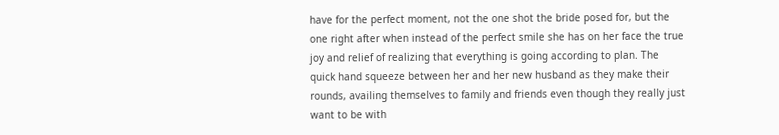have for the perfect moment, not the one shot the bride posed for, but the one right after when instead of the perfect smile she has on her face the true joy and relief of realizing that everything is going according to plan. The quick hand squeeze between her and her new husband as they make their rounds, availing themselves to family and friends even though they really just want to be with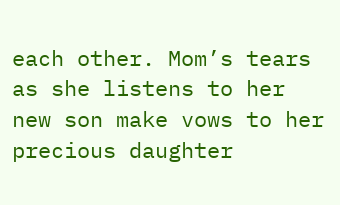each other. Mom’s tears as she listens to her new son make vows to her precious daughter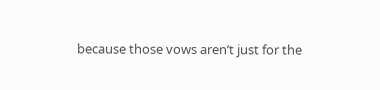because those vows aren’t just for the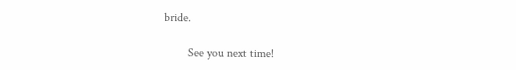bride.

        See you next time!